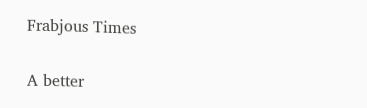Frabjous Times

A better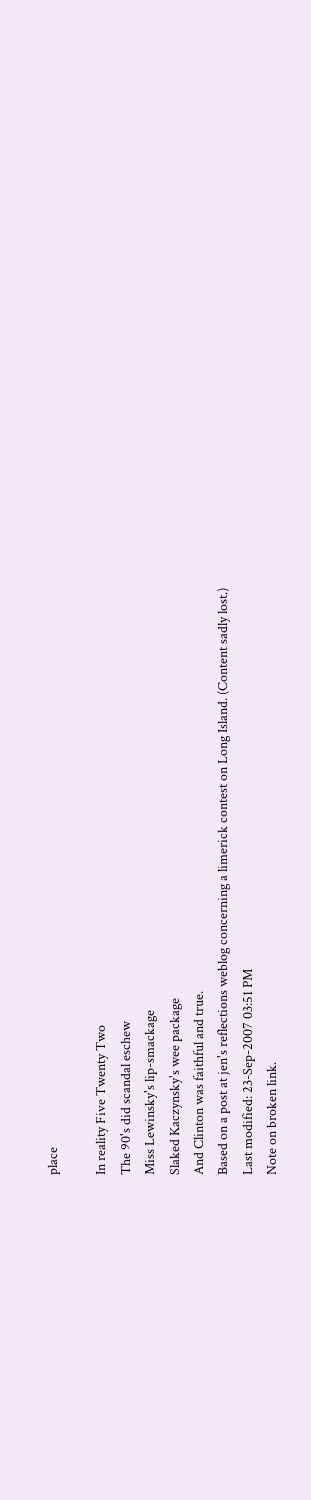place

In reality Five Twenty Two
The 90's did scandal eschew
Miss Lewinsky's lip-smackage
Slaked Kaczynsky's wee package
And Clinton was faithful and true.
Based on a post at jen's reflections weblog concerning a limerick contest on Long Island. (Content sadly lost.)
Last modified: 23-Sep-2007 03:51 PM
Note on broken link.